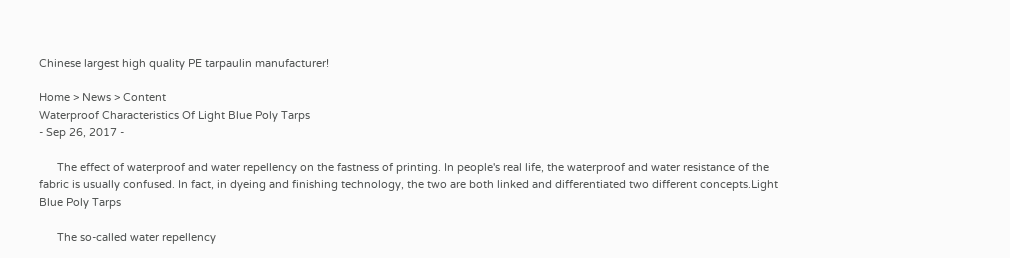Chinese largest high quality PE tarpaulin manufacturer!

Home > News > Content
Waterproof Characteristics Of Light Blue Poly Tarps
- Sep 26, 2017 -

      The effect of waterproof and water repellency on the fastness of printing. In people's real life, the waterproof and water resistance of the fabric is usually confused. In fact, in dyeing and finishing technology, the two are both linked and differentiated two different concepts.Light Blue Poly Tarps

      The so-called water repellency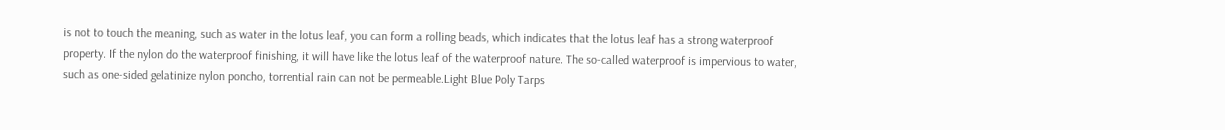is not to touch the meaning, such as water in the lotus leaf, you can form a rolling beads, which indicates that the lotus leaf has a strong waterproof property. If the nylon do the waterproof finishing, it will have like the lotus leaf of the waterproof nature. The so-called waterproof is impervious to water, such as one-sided gelatinize nylon poncho, torrential rain can not be permeable.Light Blue Poly Tarps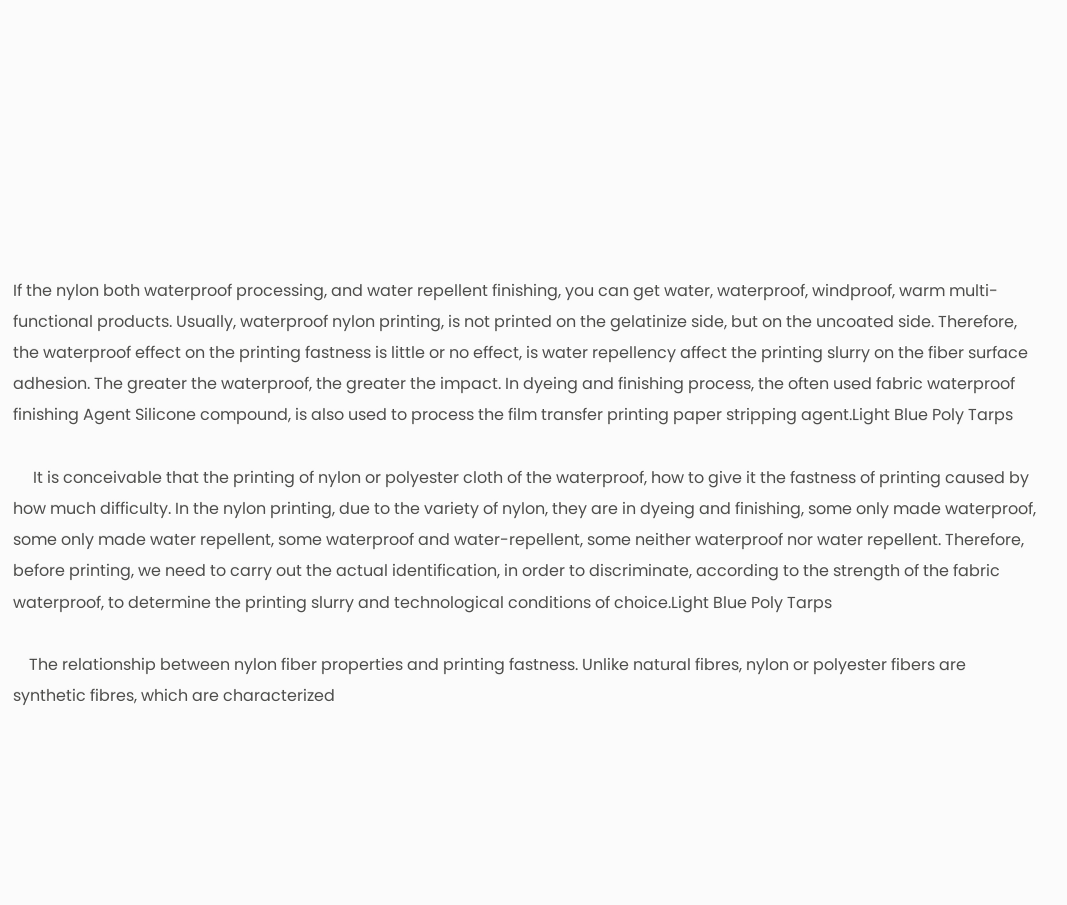If the nylon both waterproof processing, and water repellent finishing, you can get water, waterproof, windproof, warm multi-functional products. Usually, waterproof nylon printing, is not printed on the gelatinize side, but on the uncoated side. Therefore, the waterproof effect on the printing fastness is little or no effect, is water repellency affect the printing slurry on the fiber surface adhesion. The greater the waterproof, the greater the impact. In dyeing and finishing process, the often used fabric waterproof finishing Agent Silicone compound, is also used to process the film transfer printing paper stripping agent.Light Blue Poly Tarps

     It is conceivable that the printing of nylon or polyester cloth of the waterproof, how to give it the fastness of printing caused by how much difficulty. In the nylon printing, due to the variety of nylon, they are in dyeing and finishing, some only made waterproof, some only made water repellent, some waterproof and water-repellent, some neither waterproof nor water repellent. Therefore, before printing, we need to carry out the actual identification, in order to discriminate, according to the strength of the fabric waterproof, to determine the printing slurry and technological conditions of choice.Light Blue Poly Tarps

    The relationship between nylon fiber properties and printing fastness. Unlike natural fibres, nylon or polyester fibers are synthetic fibres, which are characterized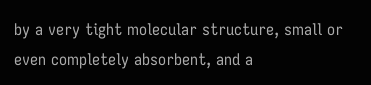by a very tight molecular structure, small or even completely absorbent, and a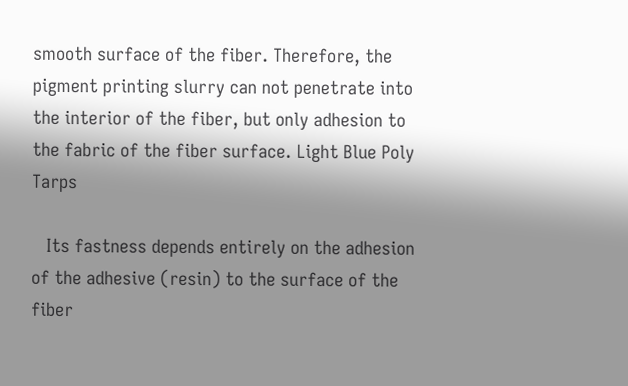smooth surface of the fiber. Therefore, the pigment printing slurry can not penetrate into the interior of the fiber, but only adhesion to the fabric of the fiber surface. Light Blue Poly Tarps

   Its fastness depends entirely on the adhesion of the adhesive (resin) to the surface of the fiber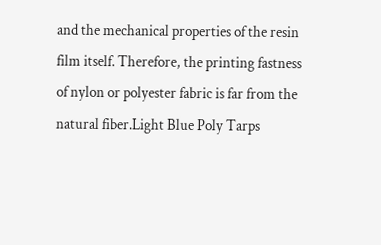and the mechanical properties of the resin film itself. Therefore, the printing fastness of nylon or polyester fabric is far from the natural fiber.Light Blue Poly Tarps